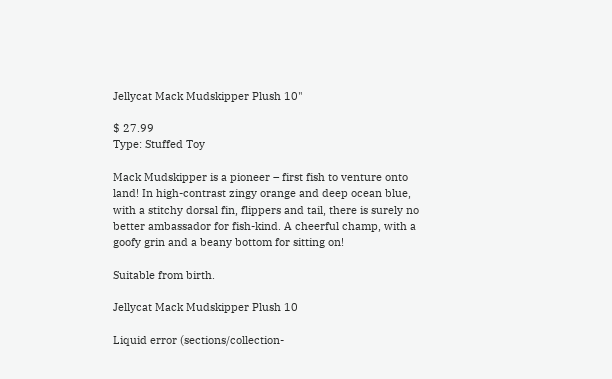Jellycat Mack Mudskipper Plush 10"

$ 27.99
Type: Stuffed Toy

Mack Mudskipper is a pioneer – first fish to venture onto land! In high-contrast zingy orange and deep ocean blue, with a stitchy dorsal fin, flippers and tail, there is surely no better ambassador for fish-kind. A cheerful champ, with a goofy grin and a beany bottom for sitting on!

Suitable from birth.

Jellycat Mack Mudskipper Plush 10

Liquid error (sections/collection-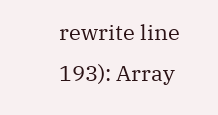rewrite line 193): Array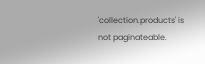'collection.products' is not paginateable.